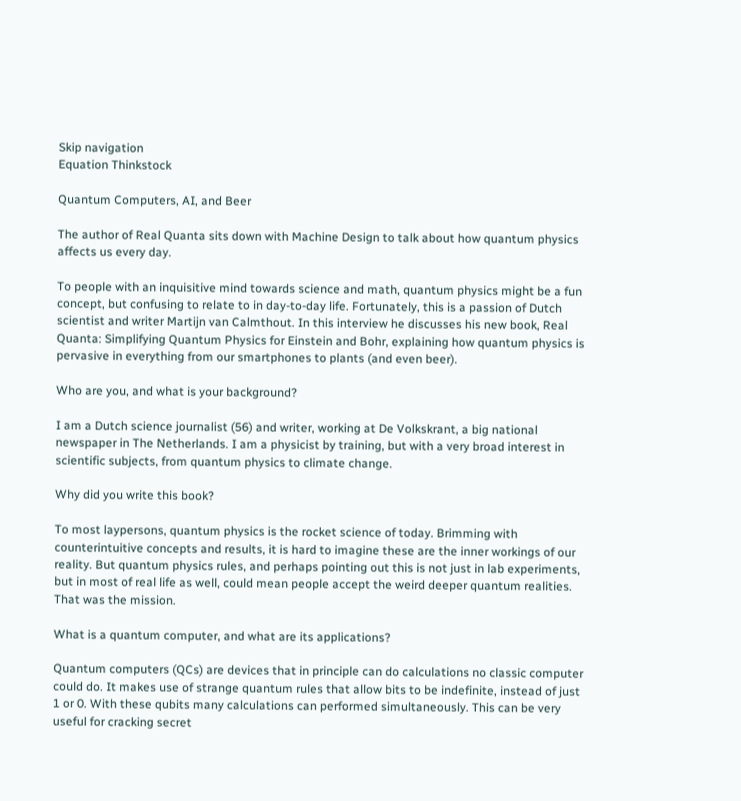Skip navigation
Equation Thinkstock

Quantum Computers, AI, and Beer

The author of Real Quanta sits down with Machine Design to talk about how quantum physics affects us every day.

To people with an inquisitive mind towards science and math, quantum physics might be a fun concept, but confusing to relate to in day-to-day life. Fortunately, this is a passion of Dutch scientist and writer Martijn van Calmthout. In this interview he discusses his new book, Real Quanta: Simplifying Quantum Physics for Einstein and Bohr, explaining how quantum physics is pervasive in everything from our smartphones to plants (and even beer).

Who are you, and what is your background?

I am a Dutch science journalist (56) and writer, working at De Volkskrant, a big national newspaper in The Netherlands. I am a physicist by training, but with a very broad interest in scientific subjects, from quantum physics to climate change.

Why did you write this book?

To most laypersons, quantum physics is the rocket science of today. Brimming with counterintuitive concepts and results, it is hard to imagine these are the inner workings of our reality. But quantum physics rules, and perhaps pointing out this is not just in lab experiments, but in most of real life as well, could mean people accept the weird deeper quantum realities. That was the mission.

What is a quantum computer, and what are its applications?

Quantum computers (QCs) are devices that in principle can do calculations no classic computer could do. It makes use of strange quantum rules that allow bits to be indefinite, instead of just 1 or 0. With these qubits many calculations can performed simultaneously. This can be very useful for cracking secret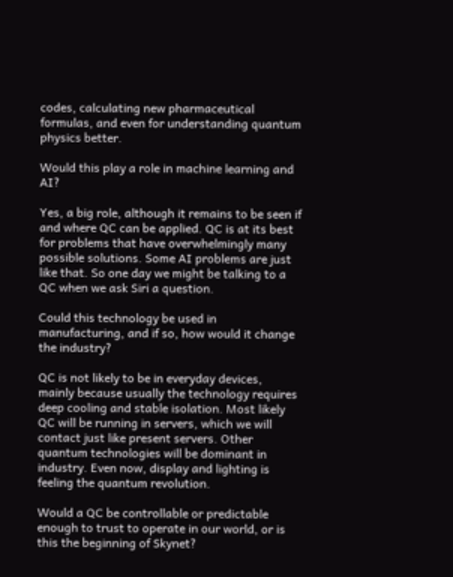codes, calculating new pharmaceutical formulas, and even for understanding quantum physics better.

Would this play a role in machine learning and AI?

Yes, a big role, although it remains to be seen if and where QC can be applied. QC is at its best for problems that have overwhelmingly many possible solutions. Some AI problems are just like that. So one day we might be talking to a QC when we ask Siri a question.

Could this technology be used in manufacturing, and if so, how would it change the industry?

QC is not likely to be in everyday devices, mainly because usually the technology requires deep cooling and stable isolation. Most likely QC will be running in servers, which we will contact just like present servers. Other quantum technologies will be dominant in industry. Even now, display and lighting is feeling the quantum revolution.

Would a QC be controllable or predictable enough to trust to operate in our world, or is this the beginning of Skynet?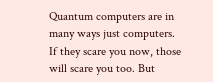Quantum computers are in many ways just computers. If they scare you now, those will scare you too. But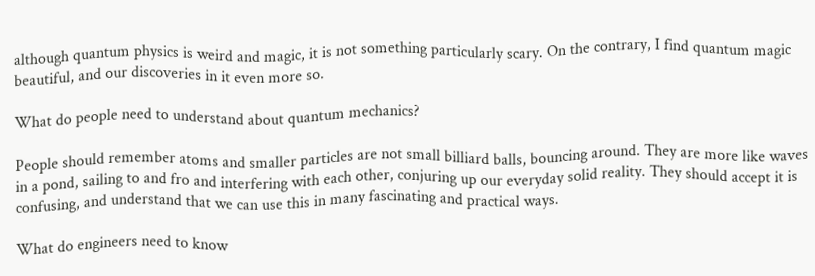although quantum physics is weird and magic, it is not something particularly scary. On the contrary, I find quantum magic beautiful, and our discoveries in it even more so.

What do people need to understand about quantum mechanics?

People should remember atoms and smaller particles are not small billiard balls, bouncing around. They are more like waves in a pond, sailing to and fro and interfering with each other, conjuring up our everyday solid reality. They should accept it is confusing, and understand that we can use this in many fascinating and practical ways.

What do engineers need to know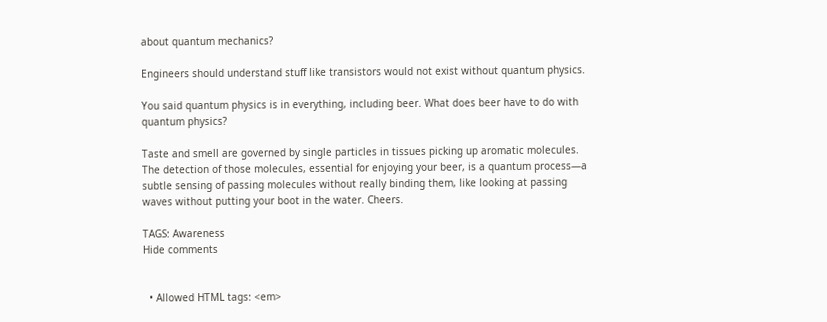about quantum mechanics?

Engineers should understand stuff like transistors would not exist without quantum physics.

You said quantum physics is in everything, including beer. What does beer have to do with quantum physics?

Taste and smell are governed by single particles in tissues picking up aromatic molecules. The detection of those molecules, essential for enjoying your beer, is a quantum process—a subtle sensing of passing molecules without really binding them, like looking at passing waves without putting your boot in the water. Cheers.

TAGS: Awareness
Hide comments


  • Allowed HTML tags: <em>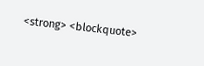<strong> <blockquote>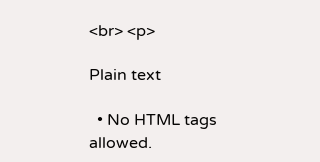<br> <p>

Plain text

  • No HTML tags allowed.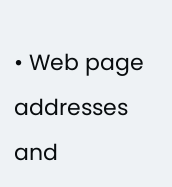• Web page addresses and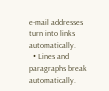e-mail addresses turn into links automatically.
  • Lines and paragraphs break automatically.